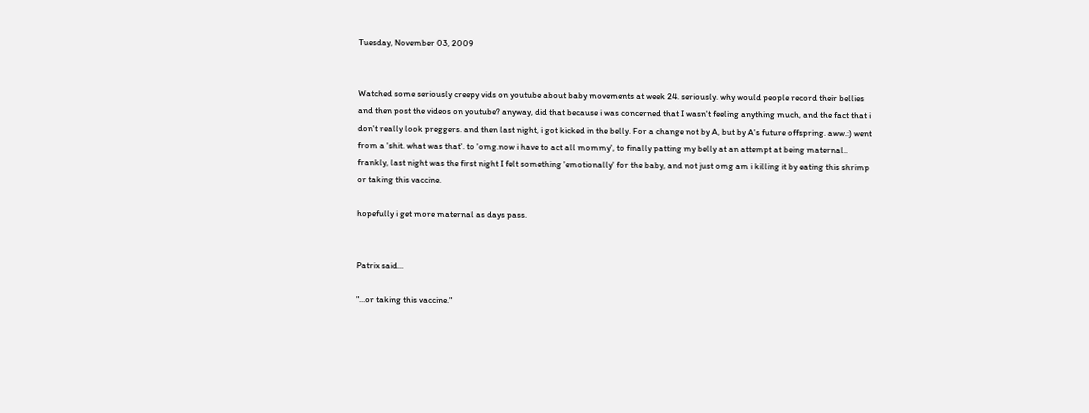Tuesday, November 03, 2009


Watched some seriously creepy vids on youtube about baby movements at week 24. seriously. why would people record their bellies and then post the videos on youtube? anyway, did that because i was concerned that I wasn't feeling anything much, and the fact that i don't really look preggers. and then last night, i got kicked in the belly. For a change not by A, but by A's future offspring. aww.:) went from a 'shit. what was that'. to 'omg.now i have to act all mommy', to finally patting my belly at an attempt at being maternal.. frankly, last night was the first night I felt something 'emotionally' for the baby, and not just omg am i killing it by eating this shrimp or taking this vaccine.

hopefully i get more maternal as days pass.


Patrix said...

"...or taking this vaccine."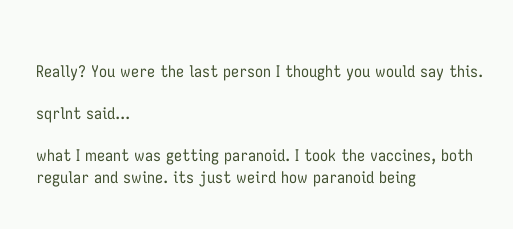Really? You were the last person I thought you would say this.

sqrlnt said...

what I meant was getting paranoid. I took the vaccines, both regular and swine. its just weird how paranoid being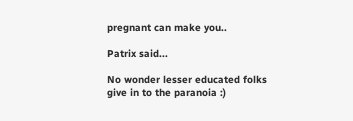pregnant can make you..

Patrix said...

No wonder lesser educated folks give in to the paranoia :)